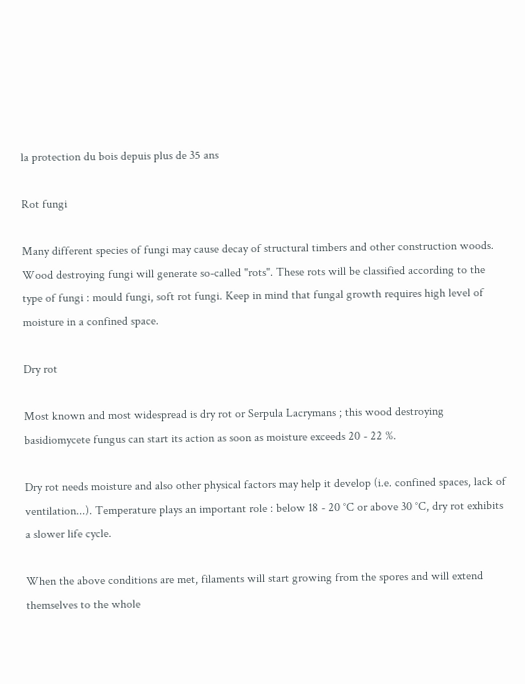la protection du bois depuis plus de 35 ans

Rot fungi

Many different species of fungi may cause decay of structural timbers and other construction woods. Wood destroying fungi will generate so-called "rots". These rots will be classified according to the type of fungi : mould fungi, soft rot fungi. Keep in mind that fungal growth requires high level of moisture in a confined space.

Dry rot

Most known and most widespread is dry rot or Serpula Lacrymans ; this wood destroying basidiomycete fungus can start its action as soon as moisture exceeds 20 - 22 %.

Dry rot needs moisture and also other physical factors may help it develop (i.e. confined spaces, lack of ventilation...). Temperature plays an important role : below 18 - 20 °C or above 30 °C, dry rot exhibits a slower life cycle.

When the above conditions are met, filaments will start growing from the spores and will extend themselves to the whole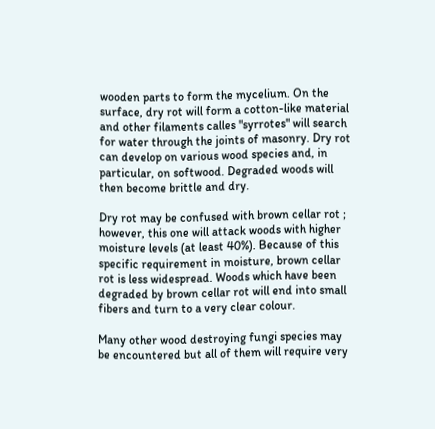wooden parts to form the mycelium. On the surface, dry rot will form a cotton-like material and other filaments calles "syrrotes" will search for water through the joints of masonry. Dry rot can develop on various wood species and, in particular, on softwood. Degraded woods will then become brittle and dry.

Dry rot may be confused with brown cellar rot ; however, this one will attack woods with higher moisture levels (at least 40%). Because of this specific requirement in moisture, brown cellar rot is less widespread. Woods which have been degraded by brown cellar rot will end into small fibers and turn to a very clear colour.

Many other wood destroying fungi species may be encountered but all of them will require very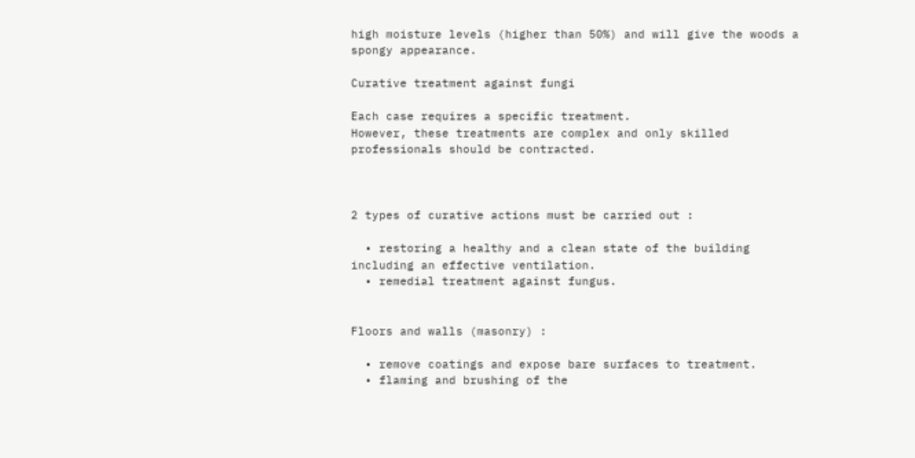high moisture levels (higher than 50%) and will give the woods a spongy appearance.

Curative treatment against fungi

Each case requires a specific treatment.
However, these treatments are complex and only skilled professionals should be contracted.



2 types of curative actions must be carried out :

  • restoring a healthy and a clean state of the building including an effective ventilation.
  • remedial treatment against fungus.


Floors and walls (masonry) :

  • remove coatings and expose bare surfaces to treatment.
  • flaming and brushing of the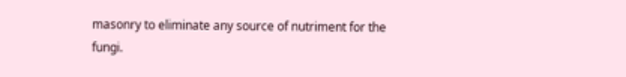masonry to eliminate any source of nutriment for the fungi.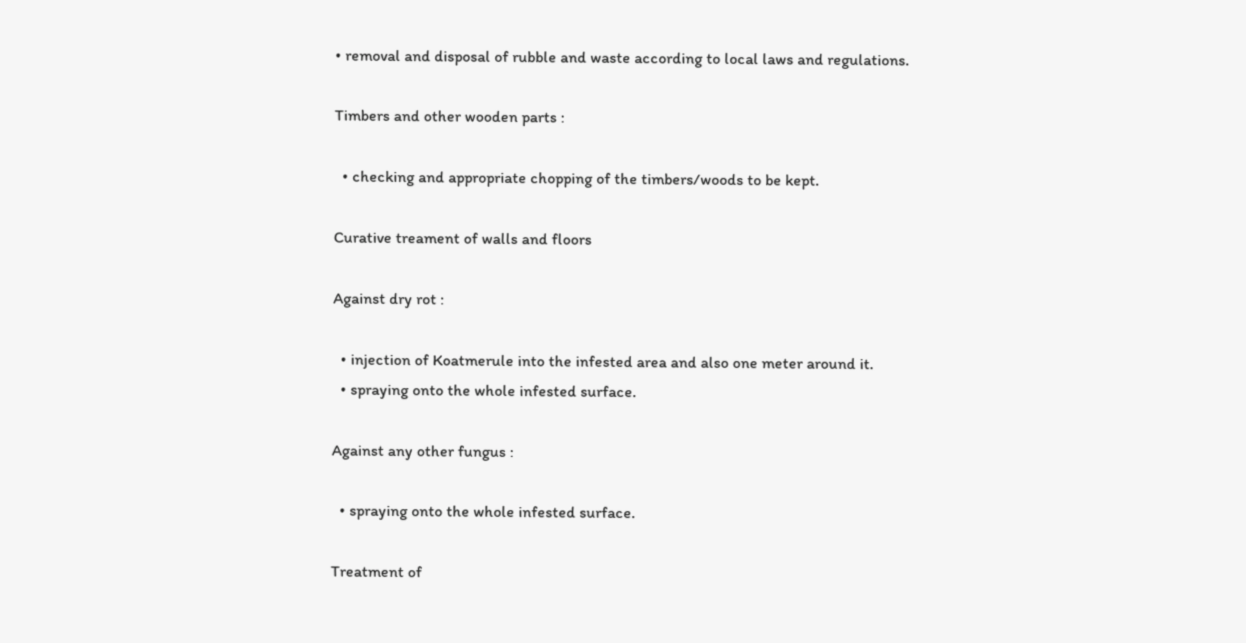• removal and disposal of rubble and waste according to local laws and regulations.

Timbers and other wooden parts :

  • checking and appropriate chopping of the timbers/woods to be kept.

Curative treament of walls and floors

Against dry rot :

  • injection of Koatmerule into the infested area and also one meter around it.
  • spraying onto the whole infested surface.

Against any other fungus :

  • spraying onto the whole infested surface.

Treatment of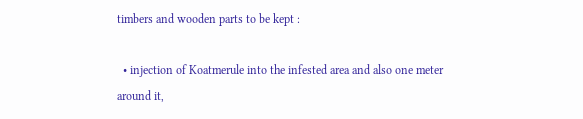timbers and wooden parts to be kept :

  • injection of Koatmerule into the infested area and also one meter around it,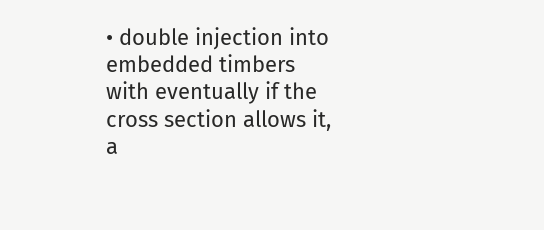• double injection into embedded timbers with eventually if the cross section allows it, a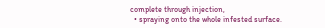complete through injection,
  • spraying onto the whole infested surface.